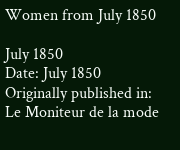Women from July 1850

July 1850
Date: July 1850
Originally published in: Le Moniteur de la mode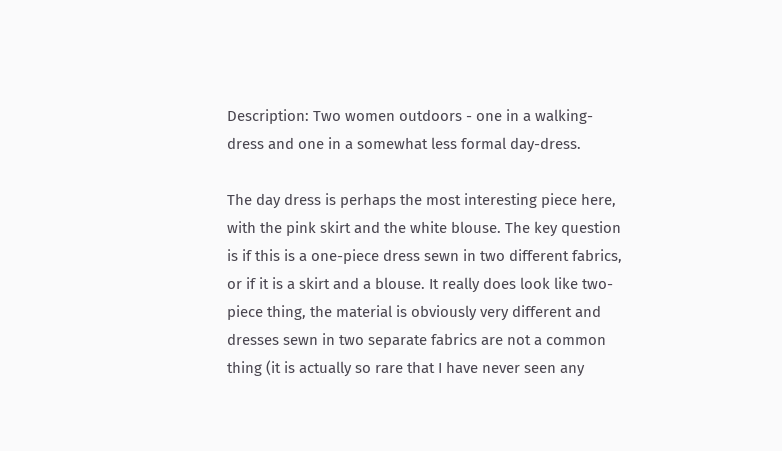Description: Two women outdoors - one in a walking-dress and one in a somewhat less formal day-dress.

The day dress is perhaps the most interesting piece here, with the pink skirt and the white blouse. The key question is if this is a one-piece dress sewn in two different fabrics, or if it is a skirt and a blouse. It really does look like two-piece thing, the material is obviously very different and dresses sewn in two separate fabrics are not a common thing (it is actually so rare that I have never seen any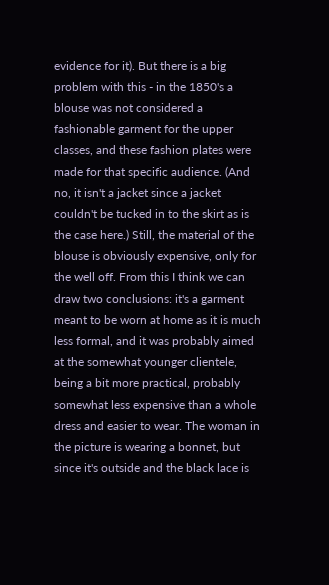evidence for it). But there is a big problem with this - in the 1850's a blouse was not considered a fashionable garment for the upper classes, and these fashion plates were made for that specific audience. (And no, it isn't a jacket since a jacket couldn't be tucked in to the skirt as is the case here.) Still, the material of the blouse is obviously expensive, only for the well off. From this I think we can draw two conclusions: it's a garment meant to be worn at home as it is much less formal, and it was probably aimed at the somewhat younger clientele, being a bit more practical, probably somewhat less expensive than a whole dress and easier to wear. The woman in the picture is wearing a bonnet, but since it's outside and the black lace is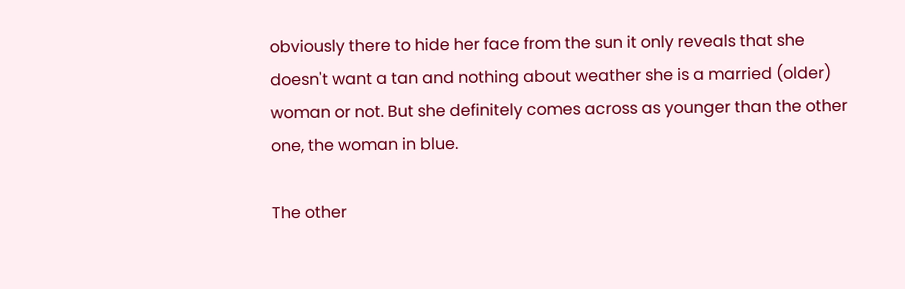obviously there to hide her face from the sun it only reveals that she doesn't want a tan and nothing about weather she is a married (older) woman or not. But she definitely comes across as younger than the other one, the woman in blue.

The other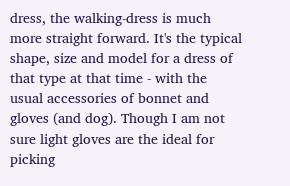dress, the walking-dress is much more straight forward. It's the typical shape, size and model for a dress of that type at that time - with the usual accessories of bonnet and gloves (and dog). Though I am not sure light gloves are the ideal for picking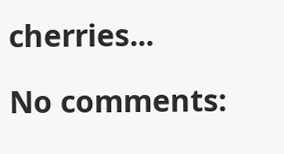cherries...

No comments: